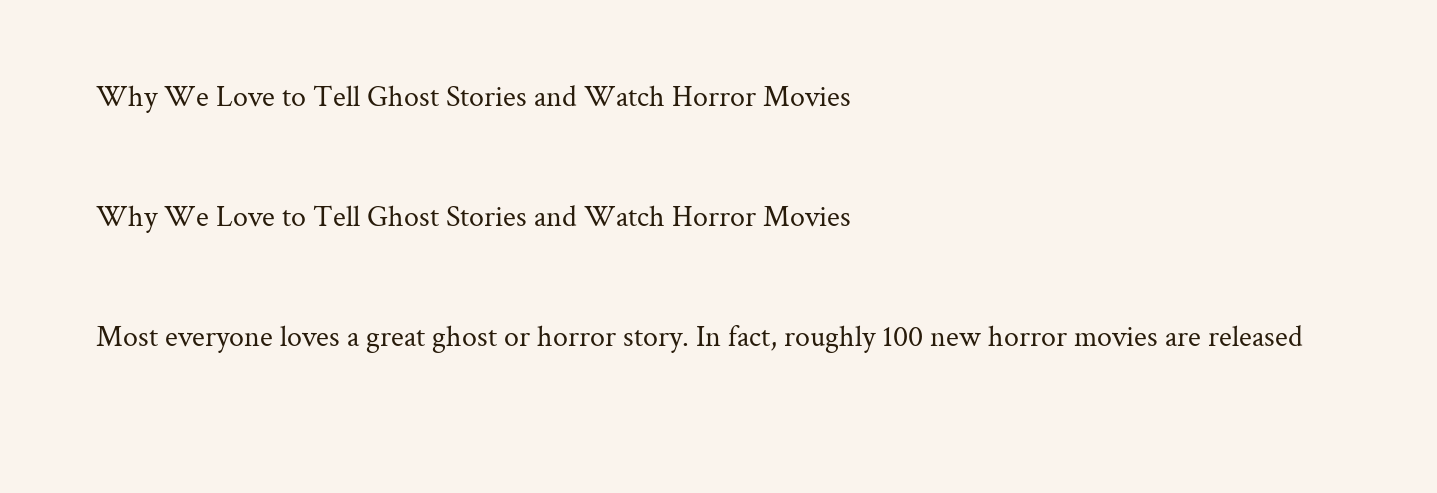Why We Love to Tell Ghost Stories and Watch Horror Movies

Why We Love to Tell Ghost Stories and Watch Horror Movies

Most everyone loves a great ghost or horror story. In fact, roughly 100 new horror movies are released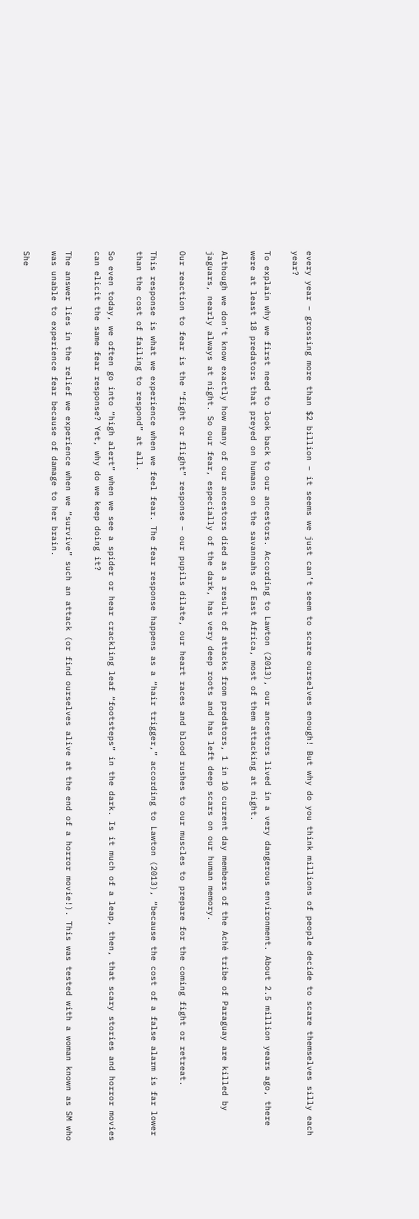every year – grossing more than $2 billion – it seems we just can’t seem to scare ourselves enough! But why do you think millions of people decide to scare themselves silly each year?

To explain why we first need to look back to our ancestors. According to Lawton (2013), our ancestors lived in a very dangerous environment. About 2.5 million years ago, there were at least 18 predators that preyed on humans on the savannahs of East Africa, most of them attacking at night.

Although we don’t know exactly how many of our ancestors died as a result of attacks from predators, 1 in 10 current day members of the Aché tribe of Paraguay are killed by jaguars, nearly always at night. So our fear, especially of the dark, has very deep roots and has left deep scars on our human memory.

Our reaction to fear is the “fight or flight” response – our pupils dilate, our heart races and blood rushes to our muscles to prepare for the coming fight or retreat.

This response is what we experience when we feel fear. The fear response happens as a “hair trigger,” according to Lawton (2013), “because the cost of a false alarm is far lower than the cost of failing to respond” at all.

So even today, we often go into “high alert” when we see a spider or hear crackling leaf “footsteps” in the dark. Is it much of a leap, then, that scary stories and horror movies can elicit the same fear response? Yet, why do we keep doing it?

The answer lies in the relief we experience when we “survive” such an attack (or find ourselves alive at the end of a horror movie!). This was tested with a woman known as SM who was unable to experience fear because of damage to her brain.

She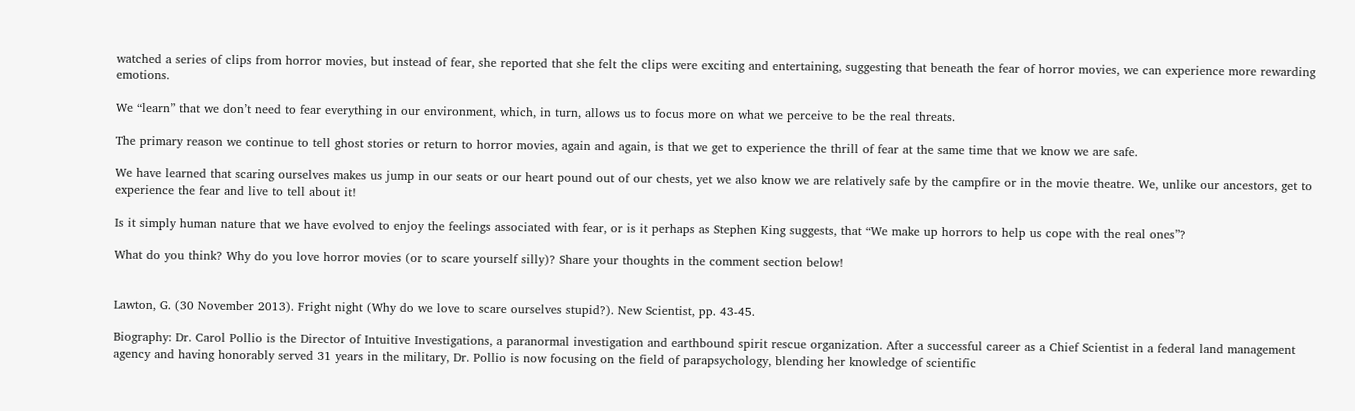watched a series of clips from horror movies, but instead of fear, she reported that she felt the clips were exciting and entertaining, suggesting that beneath the fear of horror movies, we can experience more rewarding emotions.

We “learn” that we don’t need to fear everything in our environment, which, in turn, allows us to focus more on what we perceive to be the real threats.

The primary reason we continue to tell ghost stories or return to horror movies, again and again, is that we get to experience the thrill of fear at the same time that we know we are safe.

We have learned that scaring ourselves makes us jump in our seats or our heart pound out of our chests, yet we also know we are relatively safe by the campfire or in the movie theatre. We, unlike our ancestors, get to experience the fear and live to tell about it!

Is it simply human nature that we have evolved to enjoy the feelings associated with fear, or is it perhaps as Stephen King suggests, that “We make up horrors to help us cope with the real ones”?

What do you think? Why do you love horror movies (or to scare yourself silly)? Share your thoughts in the comment section below!


Lawton, G. (30 November 2013). Fright night (Why do we love to scare ourselves stupid?). New Scientist, pp. 43-45.

Biography: Dr. Carol Pollio is the Director of Intuitive Investigations, a paranormal investigation and earthbound spirit rescue organization. After a successful career as a Chief Scientist in a federal land management agency and having honorably served 31 years in the military, Dr. Pollio is now focusing on the field of parapsychology, blending her knowledge of scientific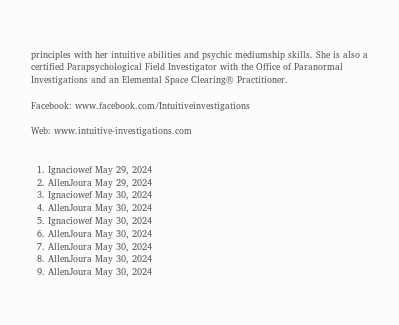principles with her intuitive abilities and psychic mediumship skills. She is also a certified Parapsychological Field Investigator with the Office of Paranormal Investigations and an Elemental Space Clearing® Practitioner.

Facebook: www.facebook.com/Intuitiveinvestigations

Web: www.intuitive-investigations.com


  1. Ignaciowef May 29, 2024
  2. AllenJoura May 29, 2024
  3. Ignaciowef May 30, 2024
  4. AllenJoura May 30, 2024
  5. Ignaciowef May 30, 2024
  6. AllenJoura May 30, 2024
  7. AllenJoura May 30, 2024
  8. AllenJoura May 30, 2024
  9. AllenJoura May 30, 2024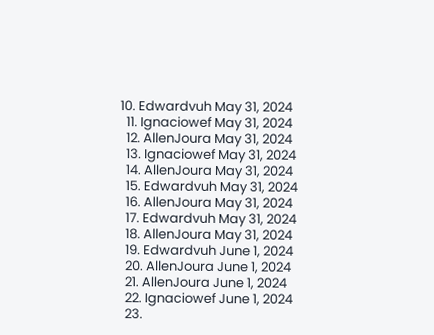10. Edwardvuh May 31, 2024
  11. Ignaciowef May 31, 2024
  12. AllenJoura May 31, 2024
  13. Ignaciowef May 31, 2024
  14. AllenJoura May 31, 2024
  15. Edwardvuh May 31, 2024
  16. AllenJoura May 31, 2024
  17. Edwardvuh May 31, 2024
  18. AllenJoura May 31, 2024
  19. Edwardvuh June 1, 2024
  20. AllenJoura June 1, 2024
  21. AllenJoura June 1, 2024
  22. Ignaciowef June 1, 2024
  23.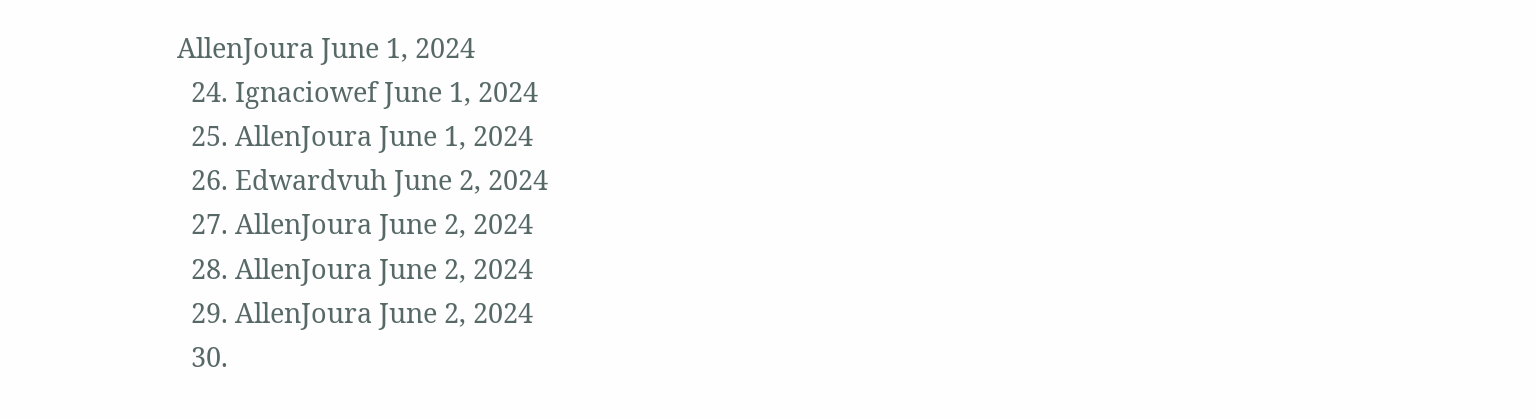AllenJoura June 1, 2024
  24. Ignaciowef June 1, 2024
  25. AllenJoura June 1, 2024
  26. Edwardvuh June 2, 2024
  27. AllenJoura June 2, 2024
  28. AllenJoura June 2, 2024
  29. AllenJoura June 2, 2024
  30.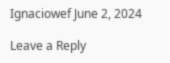Ignaciowef June 2, 2024

Leave a Reply